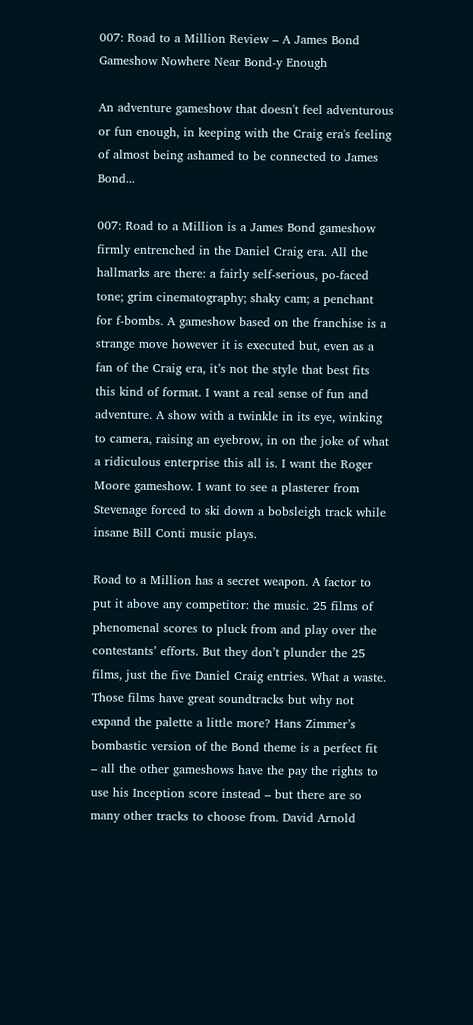007: Road to a Million Review – A James Bond Gameshow Nowhere Near Bond-y Enough

An adventure gameshow that doesn't feel adventurous or fun enough, in keeping with the Craig era's feeling of almost being ashamed to be connected to James Bond...

007: Road to a Million is a James Bond gameshow firmly entrenched in the Daniel Craig era. All the hallmarks are there: a fairly self-serious, po-faced tone; grim cinematography; shaky cam; a penchant for f-bombs. A gameshow based on the franchise is a strange move however it is executed but, even as a fan of the Craig era, it’s not the style that best fits this kind of format. I want a real sense of fun and adventure. A show with a twinkle in its eye, winking to camera, raising an eyebrow, in on the joke of what a ridiculous enterprise this all is. I want the Roger Moore gameshow. I want to see a plasterer from Stevenage forced to ski down a bobsleigh track while insane Bill Conti music plays.

Road to a Million has a secret weapon. A factor to put it above any competitor: the music. 25 films of phenomenal scores to pluck from and play over the contestants’ efforts. But they don’t plunder the 25 films, just the five Daniel Craig entries. What a waste. Those films have great soundtracks but why not expand the palette a little more? Hans Zimmer’s bombastic version of the Bond theme is a perfect fit – all the other gameshows have the pay the rights to use his Inception score instead – but there are so many other tracks to choose from. David Arnold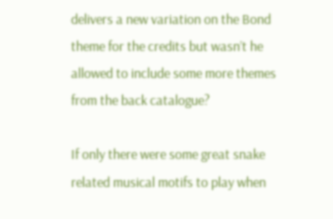delivers a new variation on the Bond theme for the credits but wasn’t he allowed to include some more themes from the back catalogue?

If only there were some great snake related musical motifs to play when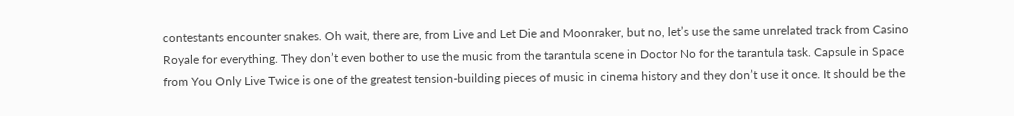contestants encounter snakes. Oh wait, there are, from Live and Let Die and Moonraker, but no, let’s use the same unrelated track from Casino Royale for everything. They don’t even bother to use the music from the tarantula scene in Doctor No for the tarantula task. Capsule in Space from You Only Live Twice is one of the greatest tension-building pieces of music in cinema history and they don’t use it once. It should be the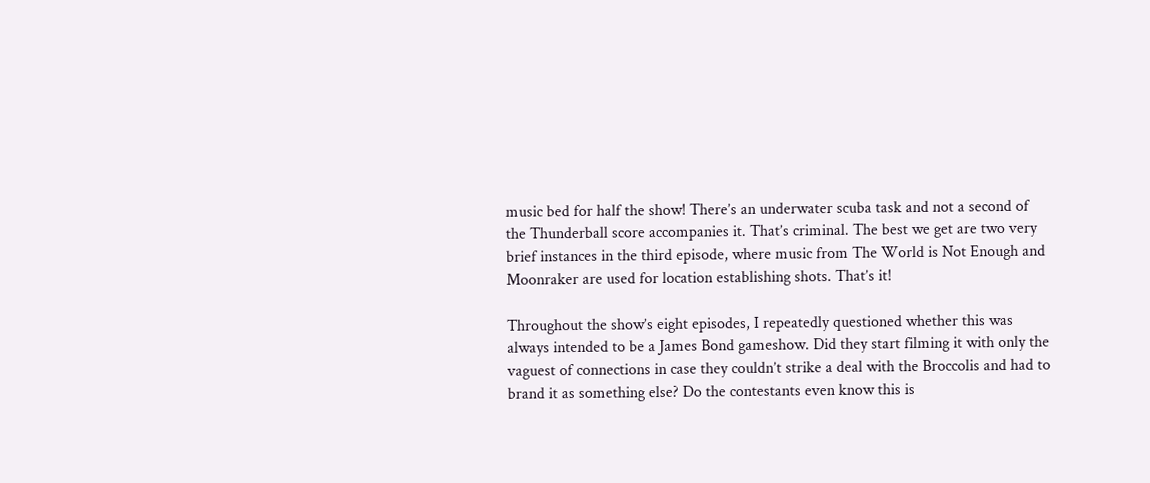music bed for half the show! There’s an underwater scuba task and not a second of the Thunderball score accompanies it. That’s criminal. The best we get are two very brief instances in the third episode, where music from The World is Not Enough and Moonraker are used for location establishing shots. That’s it!

Throughout the show’s eight episodes, I repeatedly questioned whether this was always intended to be a James Bond gameshow. Did they start filming it with only the vaguest of connections in case they couldn’t strike a deal with the Broccolis and had to brand it as something else? Do the contestants even know this is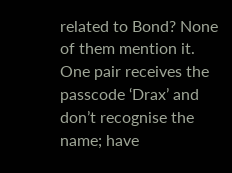related to Bond? None of them mention it. One pair receives the passcode ‘Drax’ and don’t recognise the name; have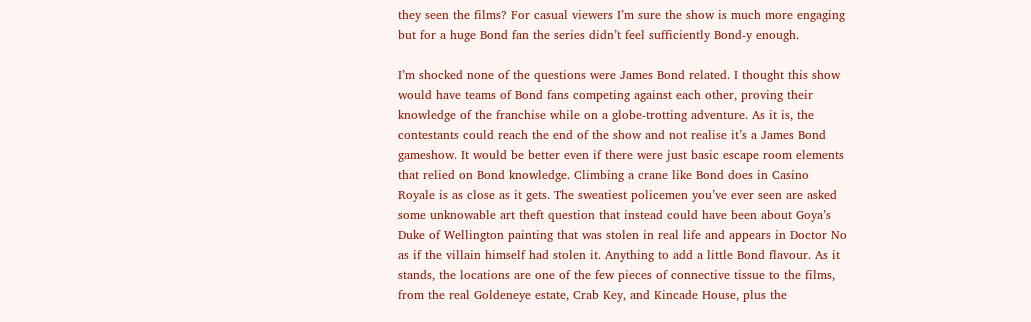they seen the films? For casual viewers I’m sure the show is much more engaging but for a huge Bond fan the series didn’t feel sufficiently Bond-y enough.

I’m shocked none of the questions were James Bond related. I thought this show would have teams of Bond fans competing against each other, proving their knowledge of the franchise while on a globe-trotting adventure. As it is, the contestants could reach the end of the show and not realise it’s a James Bond gameshow. It would be better even if there were just basic escape room elements that relied on Bond knowledge. Climbing a crane like Bond does in Casino Royale is as close as it gets. The sweatiest policemen you’ve ever seen are asked some unknowable art theft question that instead could have been about Goya’s Duke of Wellington painting that was stolen in real life and appears in Doctor No as if the villain himself had stolen it. Anything to add a little Bond flavour. As it stands, the locations are one of the few pieces of connective tissue to the films, from the real Goldeneye estate, Crab Key, and Kincade House, plus the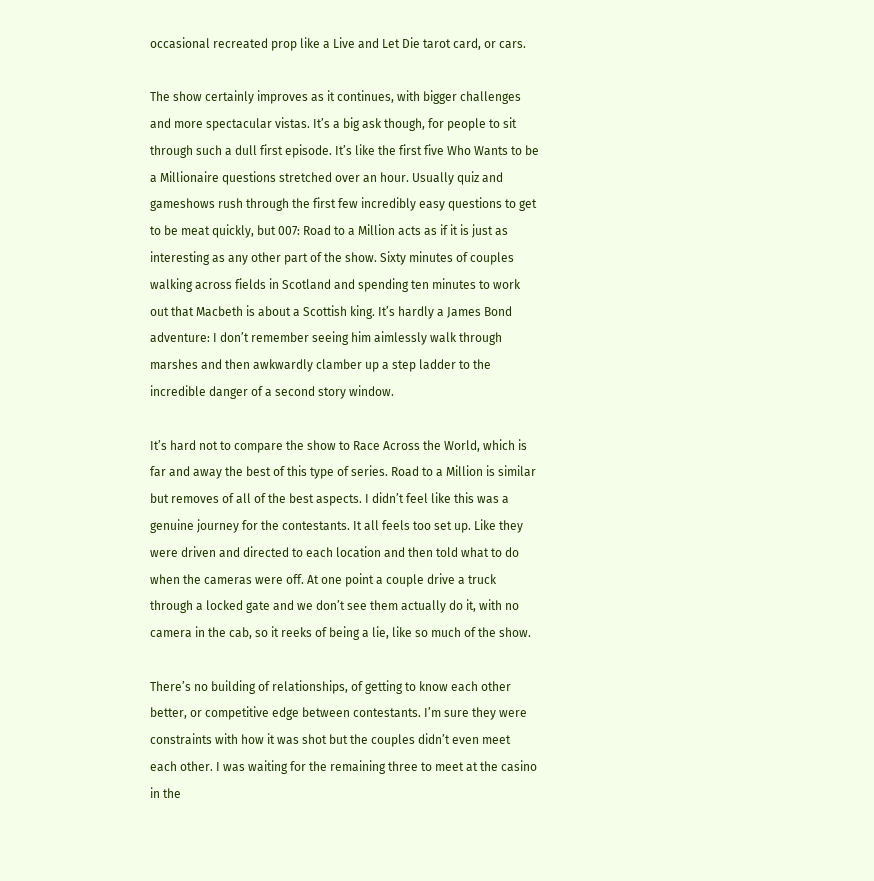occasional recreated prop like a Live and Let Die tarot card, or cars.

The show certainly improves as it continues, with bigger challenges and more spectacular vistas. It’s a big ask though, for people to sit through such a dull first episode. It’s like the first five Who Wants to be a Millionaire questions stretched over an hour. Usually quiz and gameshows rush through the first few incredibly easy questions to get to be meat quickly, but 007: Road to a Million acts as if it is just as interesting as any other part of the show. Sixty minutes of couples walking across fields in Scotland and spending ten minutes to work out that Macbeth is about a Scottish king. It’s hardly a James Bond adventure: I don’t remember seeing him aimlessly walk through marshes and then awkwardly clamber up a step ladder to the incredible danger of a second story window.

It’s hard not to compare the show to Race Across the World, which is far and away the best of this type of series. Road to a Million is similar but removes of all of the best aspects. I didn’t feel like this was a genuine journey for the contestants. It all feels too set up. Like they were driven and directed to each location and then told what to do when the cameras were off. At one point a couple drive a truck through a locked gate and we don’t see them actually do it, with no camera in the cab, so it reeks of being a lie, like so much of the show.

There’s no building of relationships, of getting to know each other better, or competitive edge between contestants. I’m sure they were constraints with how it was shot but the couples didn’t even meet each other. I was waiting for the remaining three to meet at the casino in the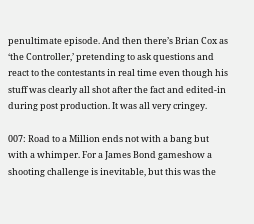penultimate episode. And then there’s Brian Cox as ‘the Controller,’ pretending to ask questions and react to the contestants in real time even though his stuff was clearly all shot after the fact and edited-in during post production. It was all very cringey.

007: Road to a Million ends not with a bang but with a whimper. For a James Bond gameshow a shooting challenge is inevitable, but this was the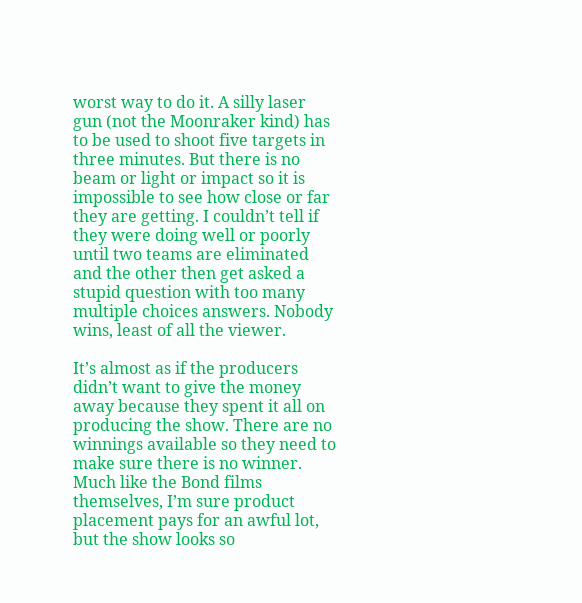worst way to do it. A silly laser gun (not the Moonraker kind) has to be used to shoot five targets in three minutes. But there is no beam or light or impact so it is impossible to see how close or far they are getting. I couldn’t tell if they were doing well or poorly until two teams are eliminated and the other then get asked a stupid question with too many multiple choices answers. Nobody wins, least of all the viewer.

It’s almost as if the producers didn’t want to give the money away because they spent it all on producing the show. There are no winnings available so they need to make sure there is no winner. Much like the Bond films themselves, I’m sure product placement pays for an awful lot, but the show looks so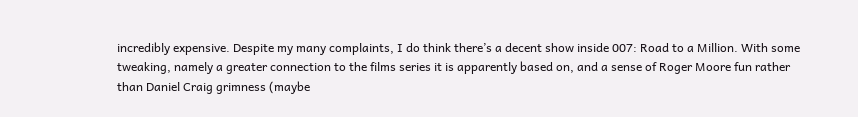incredibly expensive. Despite my many complaints, I do think there’s a decent show inside 007: Road to a Million. With some tweaking, namely a greater connection to the films series it is apparently based on, and a sense of Roger Moore fun rather than Daniel Craig grimness (maybe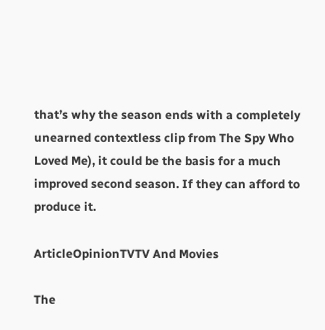that’s why the season ends with a completely unearned contextless clip from The Spy Who Loved Me), it could be the basis for a much improved second season. If they can afford to produce it.

ArticleOpinionTVTV And Movies

The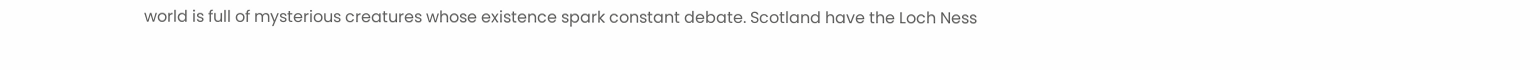world is full of mysterious creatures whose existence spark constant debate. Scotland have the Loch Ness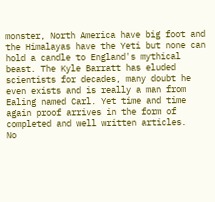monster, North America have big foot and the Himalayas have the Yeti but none can hold a candle to England's mythical beast. The Kyle Barratt has eluded scientists for decades, many doubt he even exists and is really a man from Ealing named Carl. Yet time and time again proof arrives in the form of completed and well written articles.
No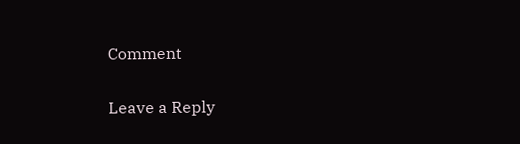Comment

Leave a Reply